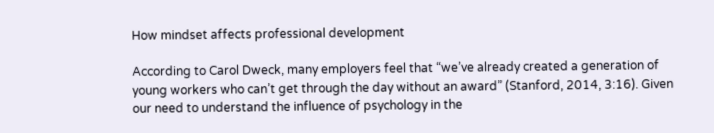How mindset affects professional development

According to Carol Dweck, many employers feel that “we’ve already created a generation of young workers who can’t get through the day without an award” (Stanford, 2014, 3:16). Given our need to understand the influence of psychology in the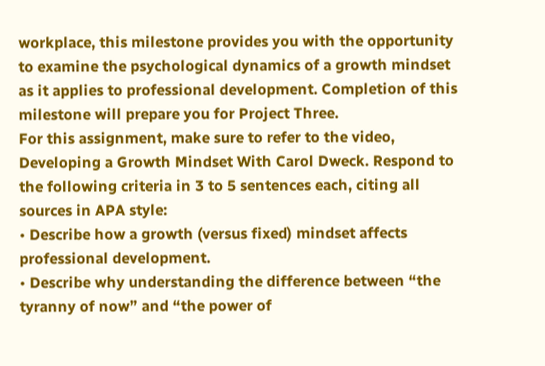workplace, this milestone provides you with the opportunity to examine the psychological dynamics of a growth mindset as it applies to professional development. Completion of this milestone will prepare you for Project Three.
For this assignment, make sure to refer to the video, Developing a Growth Mindset With Carol Dweck. Respond to the following criteria in 3 to 5 sentences each, citing all sources in APA style:
• Describe how a growth (versus fixed) mindset affects professional development.
• Describe why understanding the difference between “the tyranny of now” and “the power of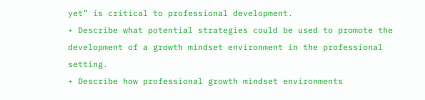yet” is critical to professional development.
• Describe what potential strategies could be used to promote the development of a growth mindset environment in the professional setting.
• Describe how professional growth mindset environments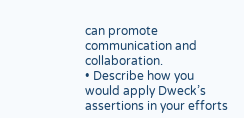can promote communication and collaboration.
• Describe how you would apply Dweck’s assertions in your efforts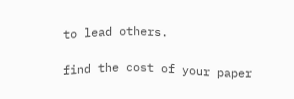to lead others.

find the cost of your paper